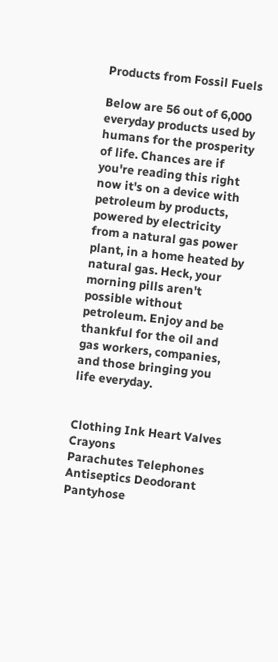Products from Fossil Fuels

Below are 56 out of 6,000 everyday products used by humans for the prosperity of life. Chances are if you're reading this right now it's on a device with petroleum by products, powered by electricity from a natural gas power plant, in a home heated by natural gas. Heck, your morning pills aren't possible without petroleum. Enjoy and be thankful for the oil and gas workers, companies, and those bringing you life everyday.


Clothing Ink Heart Valves Crayons
Parachutes Telephones Antiseptics Deodorant
Pantyhose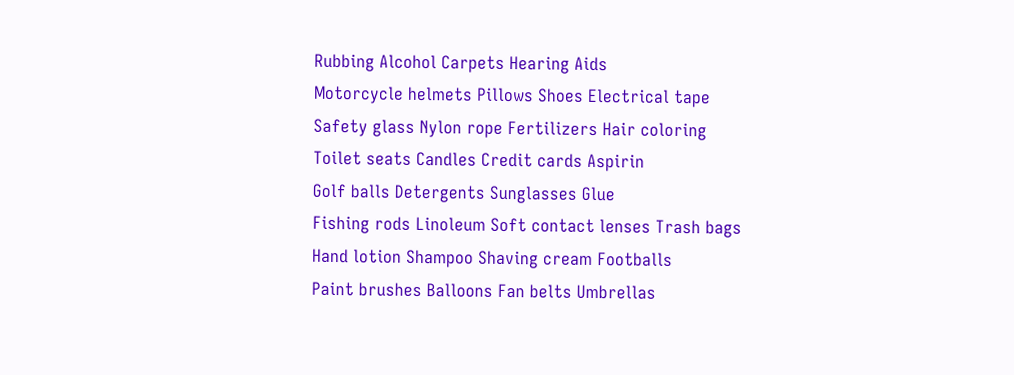Rubbing Alcohol Carpets Hearing Aids
Motorcycle helmets Pillows Shoes Electrical tape
Safety glass Nylon rope Fertilizers Hair coloring
Toilet seats Candles Credit cards Aspirin
Golf balls Detergents Sunglasses Glue
Fishing rods Linoleum Soft contact lenses Trash bags
Hand lotion Shampoo Shaving cream Footballs
Paint brushes Balloons Fan belts Umbrellas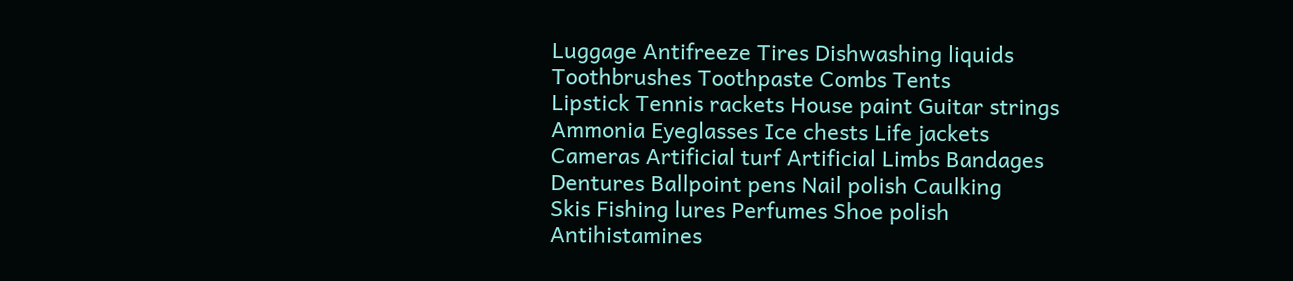Luggage Antifreeze Tires Dishwashing liquids
Toothbrushes Toothpaste Combs Tents
Lipstick Tennis rackets House paint Guitar strings
Ammonia Eyeglasses Ice chests Life jackets
Cameras Artificial turf Artificial Limbs Bandages
Dentures Ballpoint pens Nail polish Caulking
Skis Fishing lures Perfumes Shoe polish
Antihistamines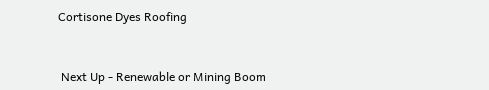Cortisone Dyes Roofing



 Next Up - Renewable or Mining Boom